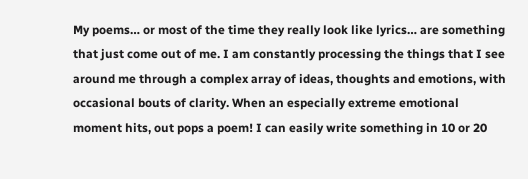My poems… or most of the time they really look like lyrics… are something that just come out of me. I am constantly processing the things that I see around me through a complex array of ideas, thoughts and emotions, with occasional bouts of clarity. When an especially extreme emotional moment hits, out pops a poem! I can easily write something in 10 or 20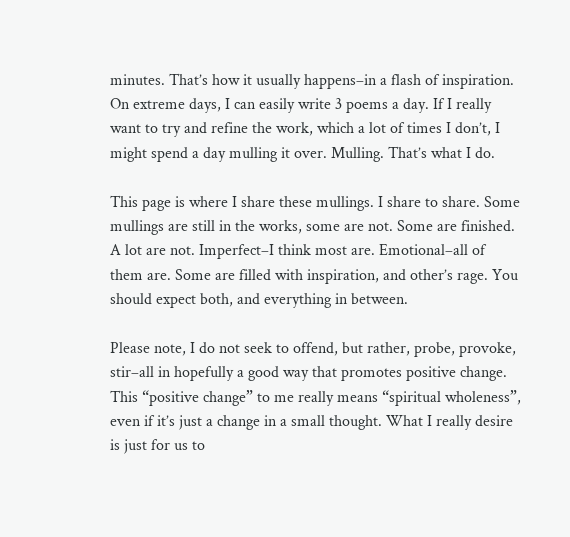minutes. That’s how it usually happens–in a flash of inspiration. On extreme days, I can easily write 3 poems a day. If I really want to try and refine the work, which a lot of times I don’t, I might spend a day mulling it over. Mulling. That’s what I do.

This page is where I share these mullings. I share to share. Some mullings are still in the works, some are not. Some are finished. A lot are not. Imperfect–I think most are. Emotional–all of them are. Some are filled with inspiration, and other’s rage. You should expect both, and everything in between.

Please note, I do not seek to offend, but rather, probe, provoke, stir–all in hopefully a good way that promotes positive change. This “positive change” to me really means “spiritual wholeness”, even if it’s just a change in a small thought. What I really desire is just for us to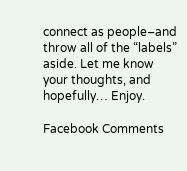connect as people–and throw all of the “labels” aside. Let me know your thoughts, and hopefully… Enjoy.

Facebook Comments